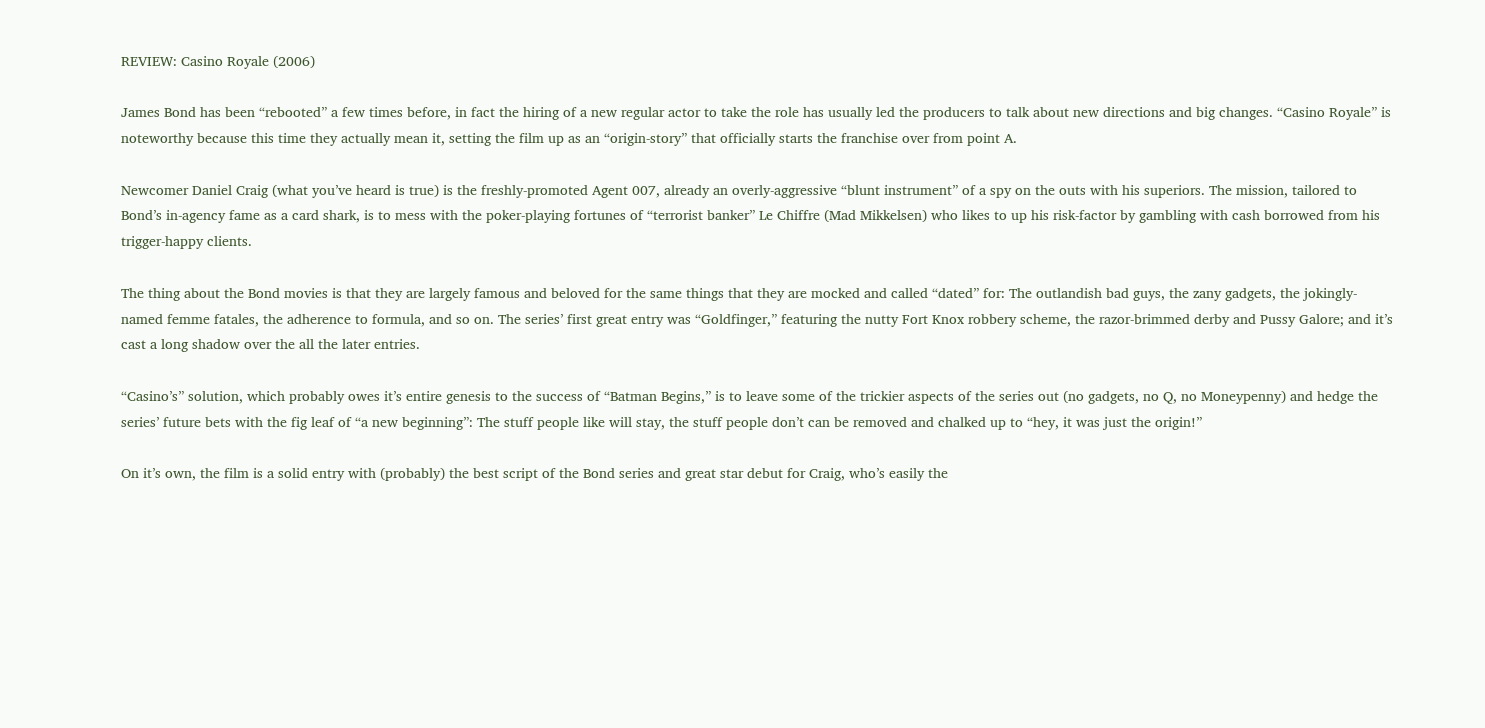REVIEW: Casino Royale (2006)

James Bond has been “rebooted” a few times before, in fact the hiring of a new regular actor to take the role has usually led the producers to talk about new directions and big changes. “Casino Royale” is noteworthy because this time they actually mean it, setting the film up as an “origin-story” that officially starts the franchise over from point A.

Newcomer Daniel Craig (what you’ve heard is true) is the freshly-promoted Agent 007, already an overly-aggressive “blunt instrument” of a spy on the outs with his superiors. The mission, tailored to Bond’s in-agency fame as a card shark, is to mess with the poker-playing fortunes of “terrorist banker” Le Chiffre (Mad Mikkelsen) who likes to up his risk-factor by gambling with cash borrowed from his trigger-happy clients.

The thing about the Bond movies is that they are largely famous and beloved for the same things that they are mocked and called “dated” for: The outlandish bad guys, the zany gadgets, the jokingly-named femme fatales, the adherence to formula, and so on. The series’ first great entry was “Goldfinger,” featuring the nutty Fort Knox robbery scheme, the razor-brimmed derby and Pussy Galore; and it’s cast a long shadow over the all the later entries.

“Casino’s” solution, which probably owes it’s entire genesis to the success of “Batman Begins,” is to leave some of the trickier aspects of the series out (no gadgets, no Q, no Moneypenny) and hedge the series’ future bets with the fig leaf of “a new beginning”: The stuff people like will stay, the stuff people don’t can be removed and chalked up to “hey, it was just the origin!”

On it’s own, the film is a solid entry with (probably) the best script of the Bond series and great star debut for Craig, who’s easily the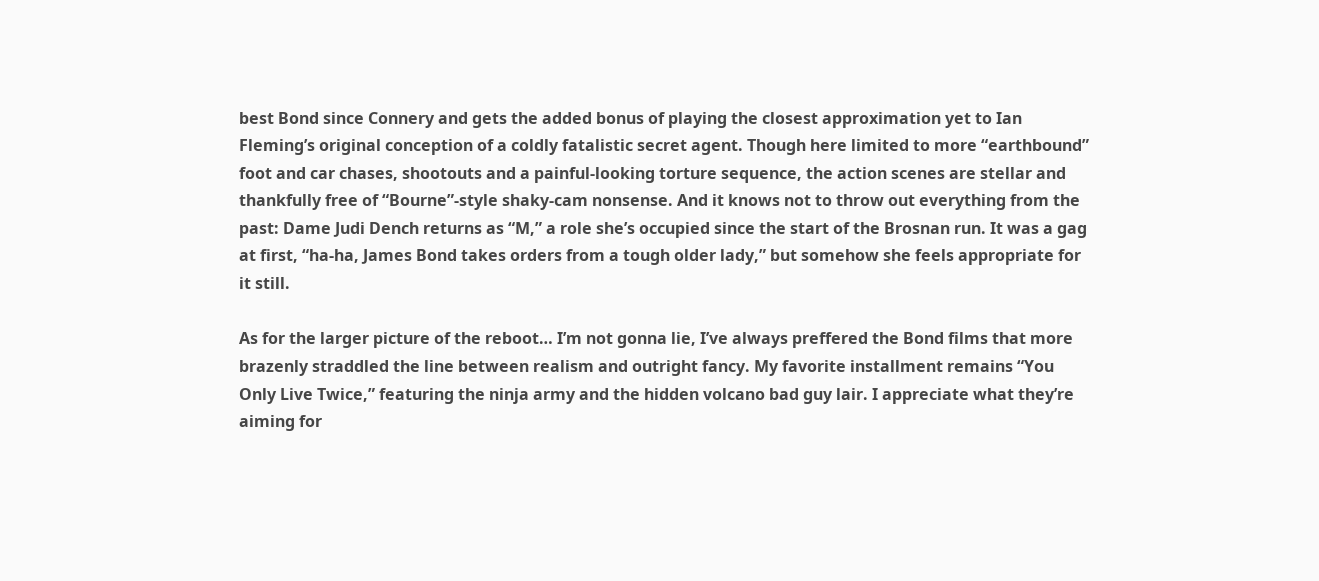best Bond since Connery and gets the added bonus of playing the closest approximation yet to Ian Fleming’s original conception of a coldly fatalistic secret agent. Though here limited to more “earthbound” foot and car chases, shootouts and a painful-looking torture sequence, the action scenes are stellar and thankfully free of “Bourne”-style shaky-cam nonsense. And it knows not to throw out everything from the past: Dame Judi Dench returns as “M,” a role she’s occupied since the start of the Brosnan run. It was a gag at first, “ha-ha, James Bond takes orders from a tough older lady,” but somehow she feels appropriate for it still.

As for the larger picture of the reboot… I’m not gonna lie, I’ve always preffered the Bond films that more brazenly straddled the line between realism and outright fancy. My favorite installment remains “You Only Live Twice,” featuring the ninja army and the hidden volcano bad guy lair. I appreciate what they’re aiming for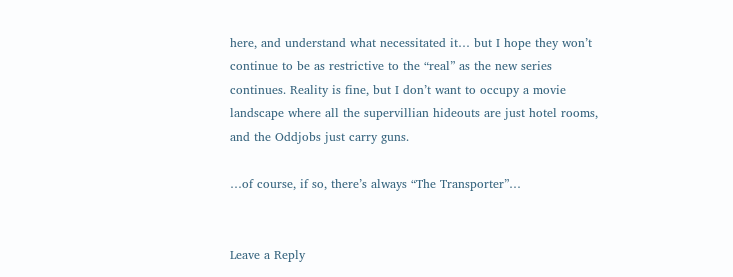here, and understand what necessitated it… but I hope they won’t continue to be as restrictive to the “real” as the new series continues. Reality is fine, but I don’t want to occupy a movie landscape where all the supervillian hideouts are just hotel rooms, and the Oddjobs just carry guns.

…of course, if so, there’s always “The Transporter”…


Leave a Reply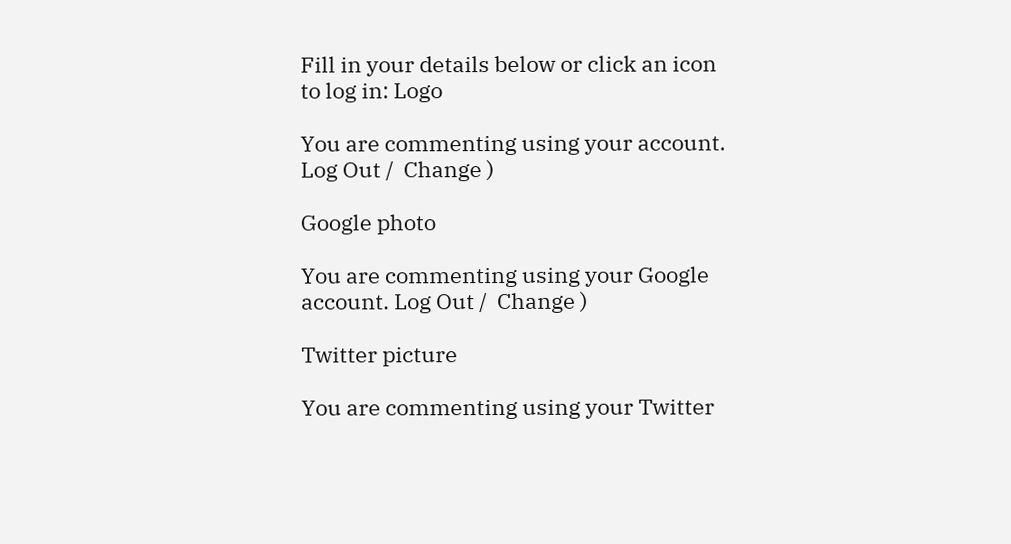Fill in your details below or click an icon to log in: Logo

You are commenting using your account. Log Out /  Change )

Google photo

You are commenting using your Google account. Log Out /  Change )

Twitter picture

You are commenting using your Twitter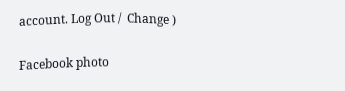account. Log Out /  Change )

Facebook photo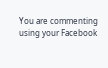You are commenting using your Facebook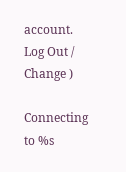account. Log Out /  Change )

Connecting to %s